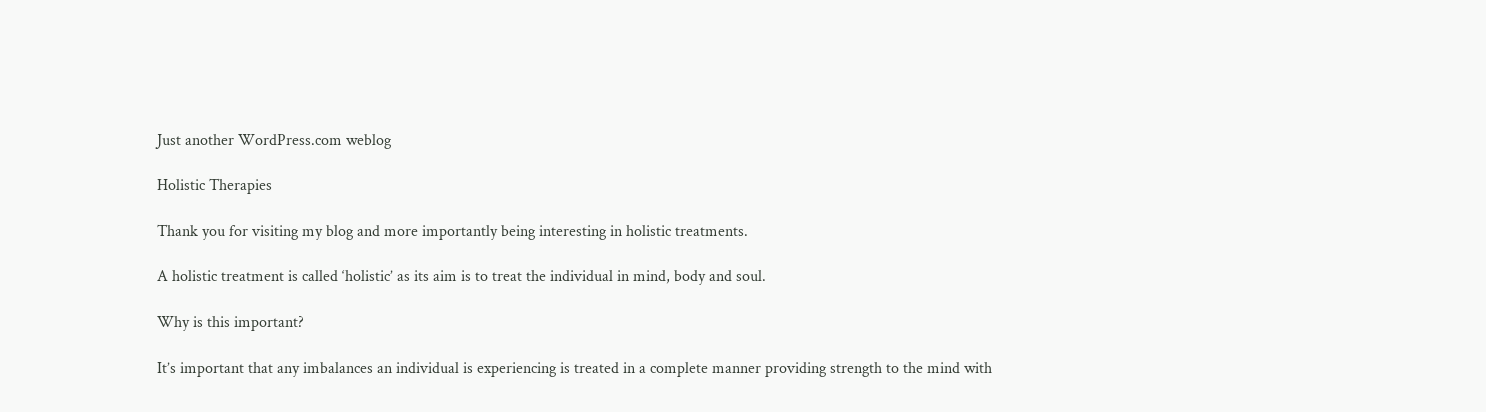Just another WordPress.com weblog

Holistic Therapies

Thank you for visiting my blog and more importantly being interesting in holistic treatments.

A holistic treatment is called ‘holistic’ as its aim is to treat the individual in mind, body and soul.

Why is this important?

It’s important that any imbalances an individual is experiencing is treated in a complete manner providing strength to the mind with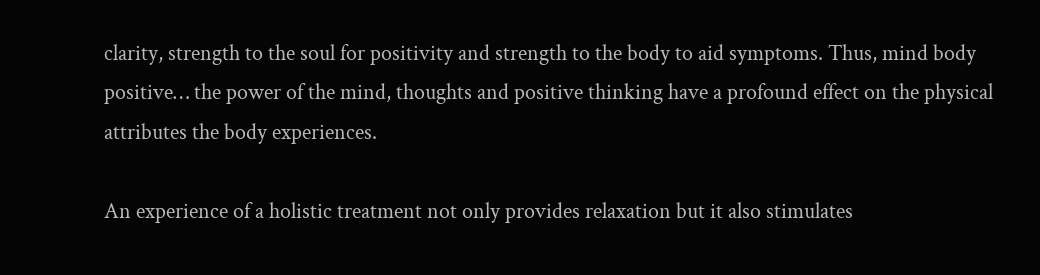clarity, strength to the soul for positivity and strength to the body to aid symptoms. Thus, mind body positive… the power of the mind, thoughts and positive thinking have a profound effect on the physical attributes the body experiences.

An experience of a holistic treatment not only provides relaxation but it also stimulates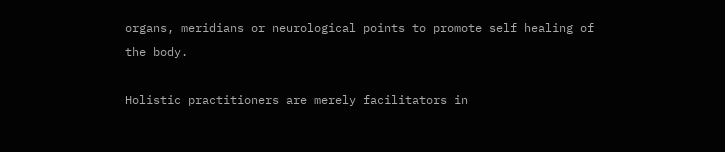organs, meridians or neurological points to promote self healing of the body.

Holistic practitioners are merely facilitators in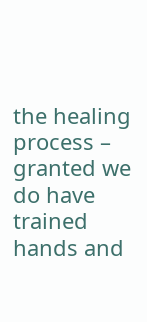the healing process – granted we do have trained hands and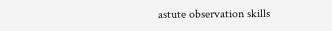astute observation skills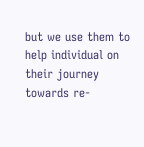but we use them to help individual on their journey towards re-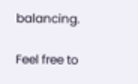balancing.

Feel free to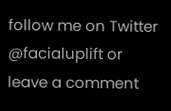follow me on Twitter @facialuplift or leave a comment